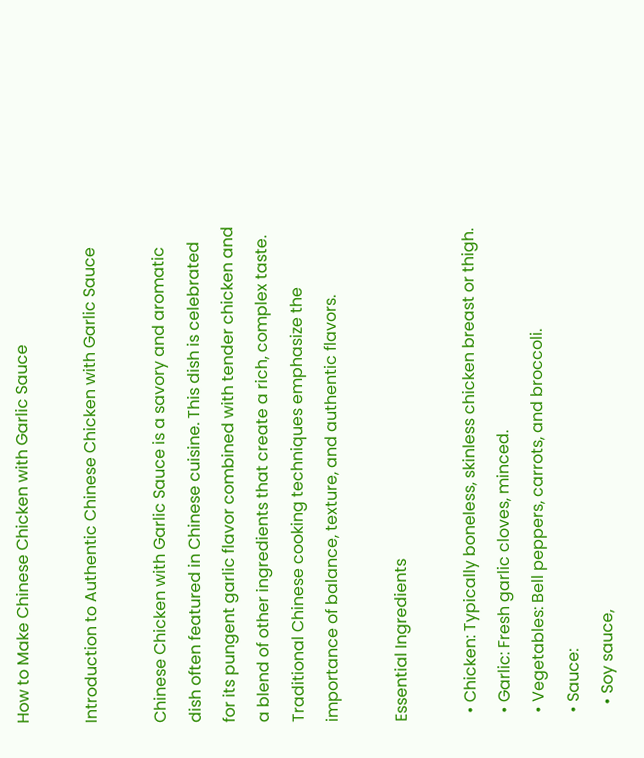How to Make Chinese Chicken with Garlic Sauce

Introduction to Authentic Chinese Chicken with Garlic Sauce

Chinese Chicken with Garlic Sauce is a savory and aromatic dish often featured in Chinese cuisine. This dish is celebrated for its pungent garlic flavor combined with tender chicken and a blend of other ingredients that create a rich, complex taste. Traditional Chinese cooking techniques emphasize the importance of balance, texture, and authentic flavors.

Essential Ingredients

  • Chicken: Typically boneless, skinless chicken breast or thigh.
  • Garlic: Fresh garlic cloves, minced.
  • Vegetables: Bell peppers, carrots, and broccoli.
  • Sauce:
    • Soy sauce,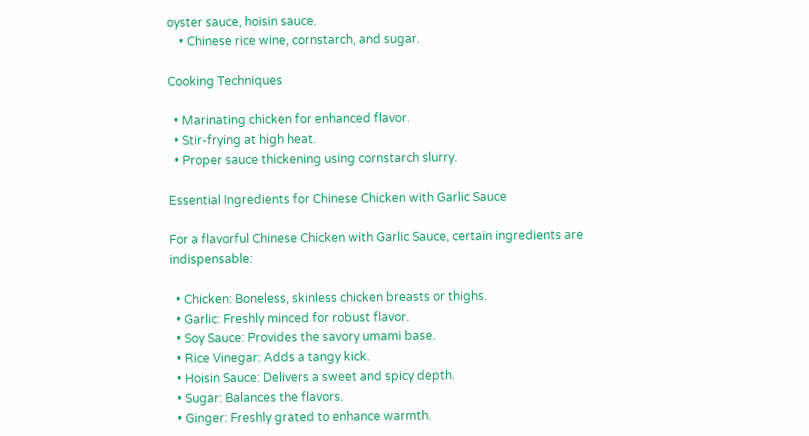oyster sauce, hoisin sauce.
    • Chinese rice wine, cornstarch, and sugar.

Cooking Techniques

  • Marinating chicken for enhanced flavor.
  • Stir-frying at high heat.
  • Proper sauce thickening using cornstarch slurry.

Essential Ingredients for Chinese Chicken with Garlic Sauce

For a flavorful Chinese Chicken with Garlic Sauce, certain ingredients are indispensable:

  • Chicken: Boneless, skinless chicken breasts or thighs.
  • Garlic: Freshly minced for robust flavor.
  • Soy Sauce: Provides the savory umami base.
  • Rice Vinegar: Adds a tangy kick.
  • Hoisin Sauce: Delivers a sweet and spicy depth.
  • Sugar: Balances the flavors.
  • Ginger: Freshly grated to enhance warmth.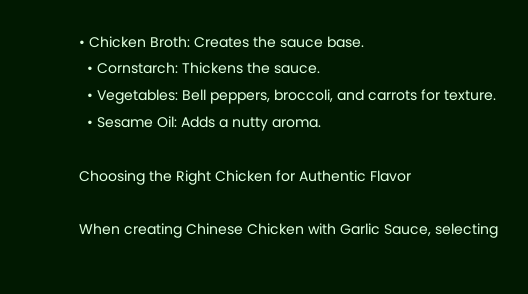• Chicken Broth: Creates the sauce base.
  • Cornstarch: Thickens the sauce.
  • Vegetables: Bell peppers, broccoli, and carrots for texture.
  • Sesame Oil: Adds a nutty aroma.

Choosing the Right Chicken for Authentic Flavor

When creating Chinese Chicken with Garlic Sauce, selecting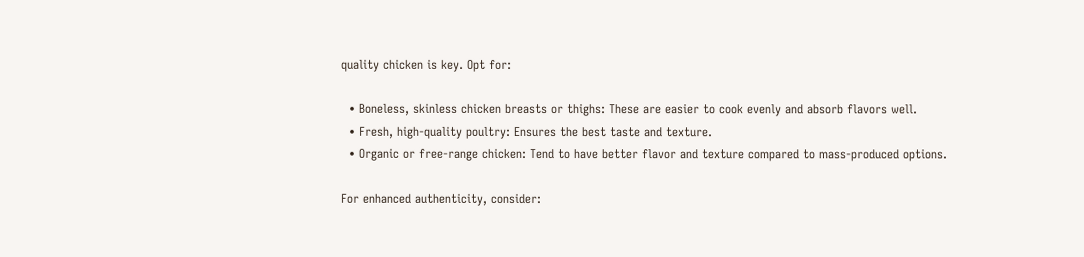quality chicken is key. Opt for:

  • Boneless, skinless chicken breasts or thighs: These are easier to cook evenly and absorb flavors well.
  • Fresh, high-quality poultry: Ensures the best taste and texture.
  • Organic or free-range chicken: Tend to have better flavor and texture compared to mass-produced options.

For enhanced authenticity, consider: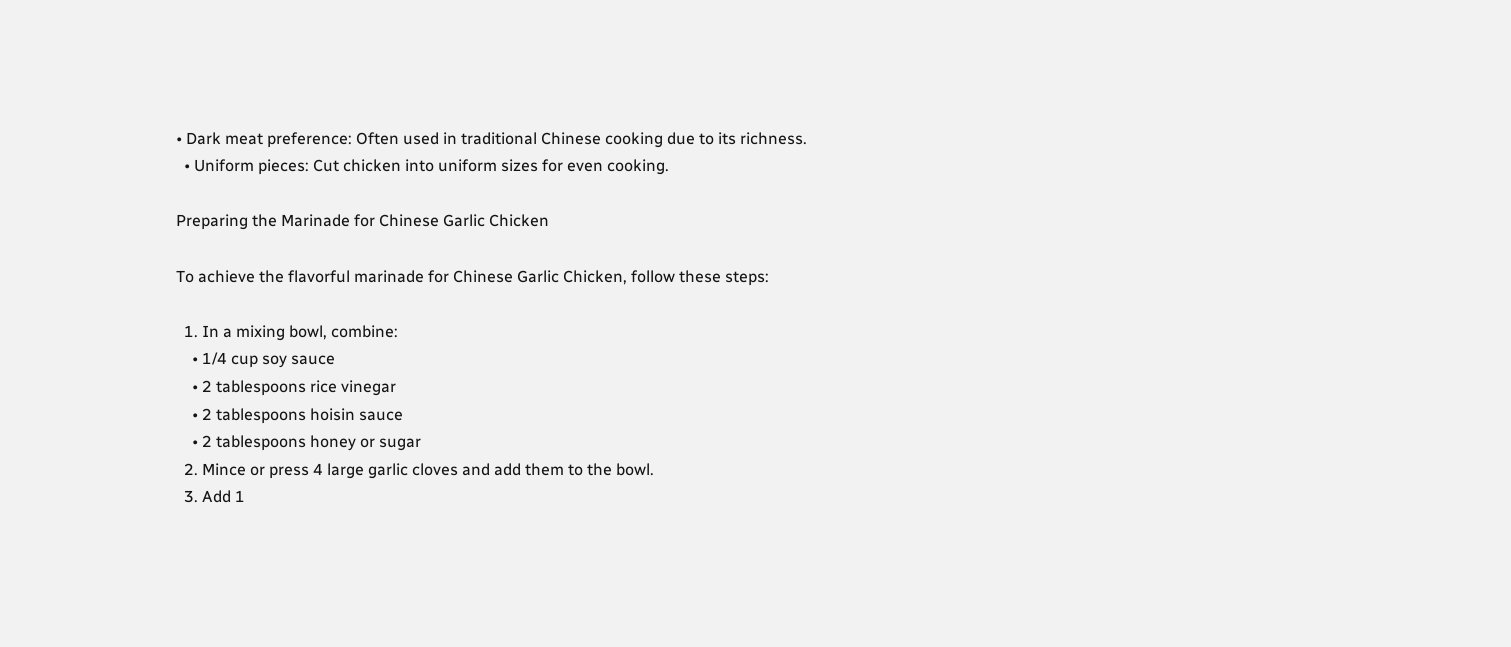• Dark meat preference: Often used in traditional Chinese cooking due to its richness.
  • Uniform pieces: Cut chicken into uniform sizes for even cooking.

Preparing the Marinade for Chinese Garlic Chicken

To achieve the flavorful marinade for Chinese Garlic Chicken, follow these steps:

  1. In a mixing bowl, combine:
    • 1/4 cup soy sauce
    • 2 tablespoons rice vinegar
    • 2 tablespoons hoisin sauce
    • 2 tablespoons honey or sugar
  2. Mince or press 4 large garlic cloves and add them to the bowl.
  3. Add 1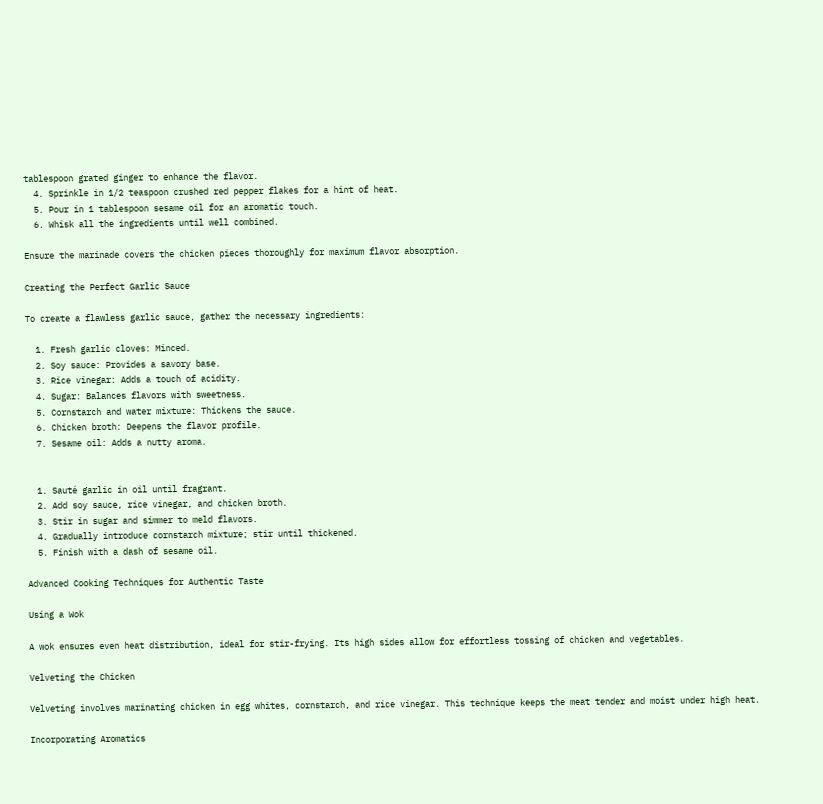tablespoon grated ginger to enhance the flavor.
  4. Sprinkle in 1/2 teaspoon crushed red pepper flakes for a hint of heat.
  5. Pour in 1 tablespoon sesame oil for an aromatic touch.
  6. Whisk all the ingredients until well combined.

Ensure the marinade covers the chicken pieces thoroughly for maximum flavor absorption.

Creating the Perfect Garlic Sauce

To create a flawless garlic sauce, gather the necessary ingredients:

  1. Fresh garlic cloves: Minced.
  2. Soy sauce: Provides a savory base.
  3. Rice vinegar: Adds a touch of acidity.
  4. Sugar: Balances flavors with sweetness.
  5. Cornstarch and water mixture: Thickens the sauce.
  6. Chicken broth: Deepens the flavor profile.
  7. Sesame oil: Adds a nutty aroma.


  1. Sauté garlic in oil until fragrant.
  2. Add soy sauce, rice vinegar, and chicken broth.
  3. Stir in sugar and simmer to meld flavors.
  4. Gradually introduce cornstarch mixture; stir until thickened.
  5. Finish with a dash of sesame oil.

Advanced Cooking Techniques for Authentic Taste

Using a Wok

A wok ensures even heat distribution, ideal for stir-frying. Its high sides allow for effortless tossing of chicken and vegetables.

Velveting the Chicken

Velveting involves marinating chicken in egg whites, cornstarch, and rice vinegar. This technique keeps the meat tender and moist under high heat.

Incorporating Aromatics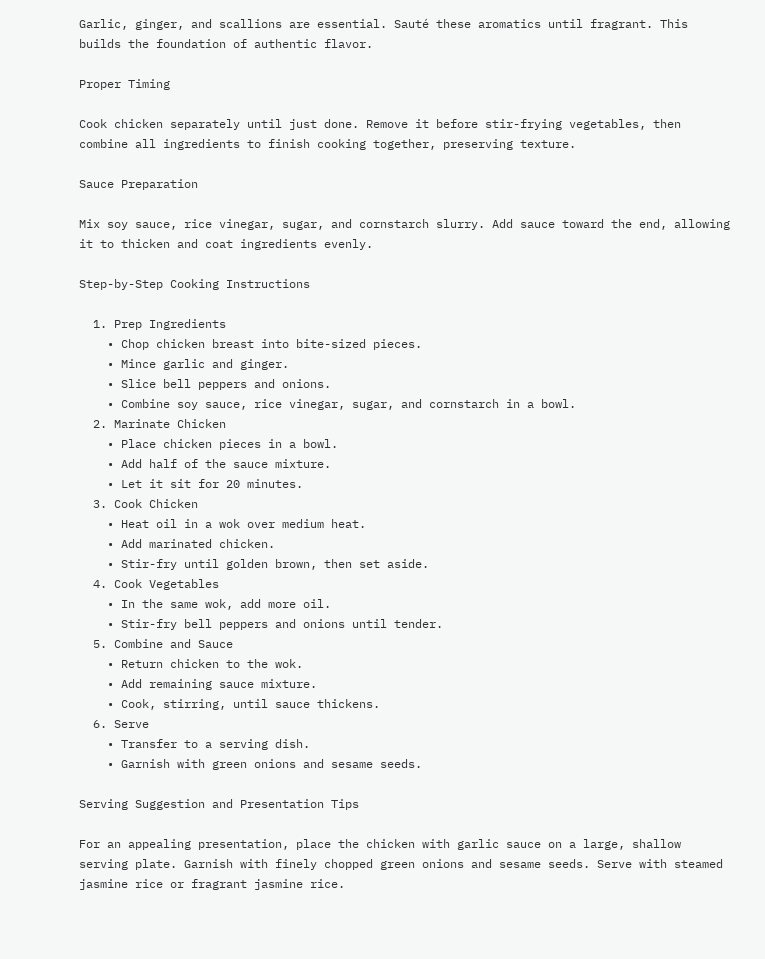Garlic, ginger, and scallions are essential. Sauté these aromatics until fragrant. This builds the foundation of authentic flavor.

Proper Timing

Cook chicken separately until just done. Remove it before stir-frying vegetables, then combine all ingredients to finish cooking together, preserving texture.

Sauce Preparation

Mix soy sauce, rice vinegar, sugar, and cornstarch slurry. Add sauce toward the end, allowing it to thicken and coat ingredients evenly.

Step-by-Step Cooking Instructions

  1. Prep Ingredients
    • Chop chicken breast into bite-sized pieces.
    • Mince garlic and ginger.
    • Slice bell peppers and onions.
    • Combine soy sauce, rice vinegar, sugar, and cornstarch in a bowl.
  2. Marinate Chicken
    • Place chicken pieces in a bowl.
    • Add half of the sauce mixture.
    • Let it sit for 20 minutes.
  3. Cook Chicken
    • Heat oil in a wok over medium heat.
    • Add marinated chicken.
    • Stir-fry until golden brown, then set aside.
  4. Cook Vegetables
    • In the same wok, add more oil.
    • Stir-fry bell peppers and onions until tender.
  5. Combine and Sauce
    • Return chicken to the wok.
    • Add remaining sauce mixture.
    • Cook, stirring, until sauce thickens.
  6. Serve
    • Transfer to a serving dish.
    • Garnish with green onions and sesame seeds.

Serving Suggestion and Presentation Tips

For an appealing presentation, place the chicken with garlic sauce on a large, shallow serving plate. Garnish with finely chopped green onions and sesame seeds. Serve with steamed jasmine rice or fragrant jasmine rice.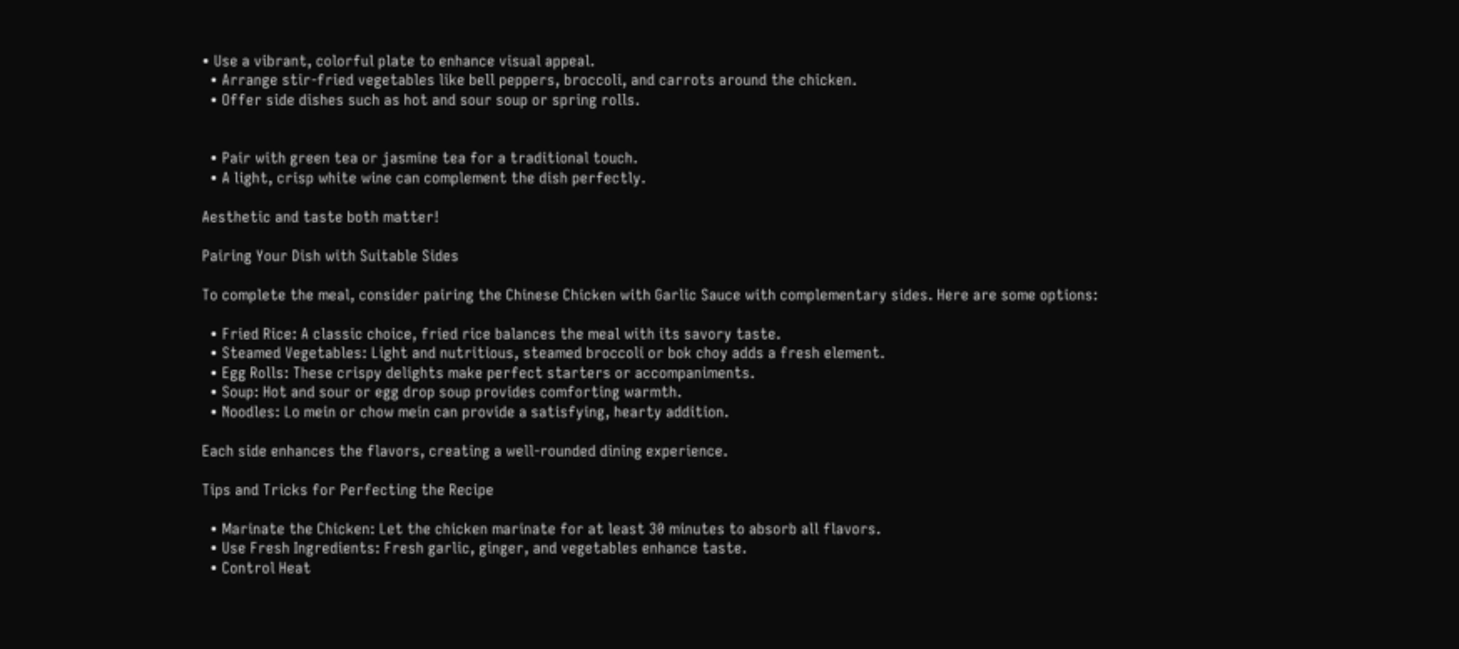• Use a vibrant, colorful plate to enhance visual appeal.
  • Arrange stir-fried vegetables like bell peppers, broccoli, and carrots around the chicken.
  • Offer side dishes such as hot and sour soup or spring rolls.


  • Pair with green tea or jasmine tea for a traditional touch.
  • A light, crisp white wine can complement the dish perfectly.

Aesthetic and taste both matter!

Pairing Your Dish with Suitable Sides

To complete the meal, consider pairing the Chinese Chicken with Garlic Sauce with complementary sides. Here are some options:

  • Fried Rice: A classic choice, fried rice balances the meal with its savory taste.
  • Steamed Vegetables: Light and nutritious, steamed broccoli or bok choy adds a fresh element.
  • Egg Rolls: These crispy delights make perfect starters or accompaniments.
  • Soup: Hot and sour or egg drop soup provides comforting warmth.
  • Noodles: Lo mein or chow mein can provide a satisfying, hearty addition.

Each side enhances the flavors, creating a well-rounded dining experience.

Tips and Tricks for Perfecting the Recipe

  • Marinate the Chicken: Let the chicken marinate for at least 30 minutes to absorb all flavors.
  • Use Fresh Ingredients: Fresh garlic, ginger, and vegetables enhance taste.
  • Control Heat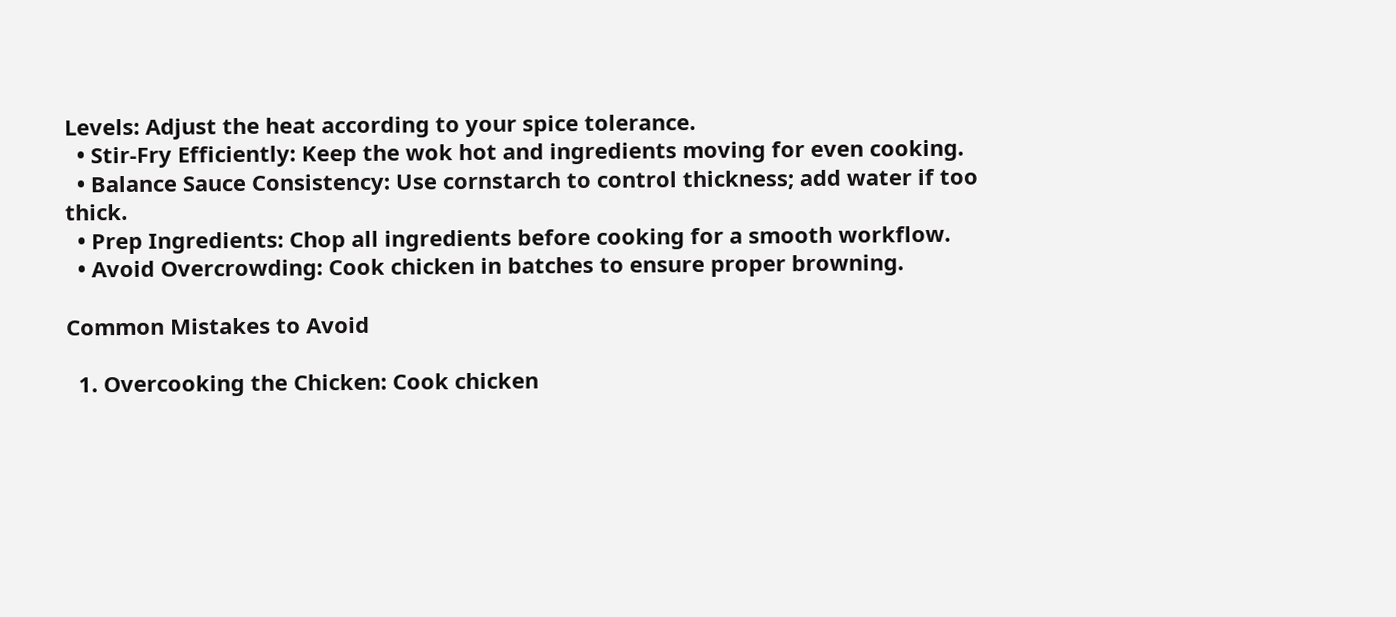Levels: Adjust the heat according to your spice tolerance.
  • Stir-Fry Efficiently: Keep the wok hot and ingredients moving for even cooking.
  • Balance Sauce Consistency: Use cornstarch to control thickness; add water if too thick.
  • Prep Ingredients: Chop all ingredients before cooking for a smooth workflow.
  • Avoid Overcrowding: Cook chicken in batches to ensure proper browning.

Common Mistakes to Avoid

  1. Overcooking the Chicken: Cook chicken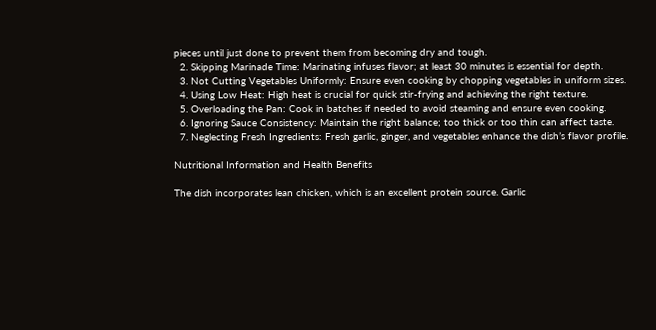pieces until just done to prevent them from becoming dry and tough.
  2. Skipping Marinade Time: Marinating infuses flavor; at least 30 minutes is essential for depth.
  3. Not Cutting Vegetables Uniformly: Ensure even cooking by chopping vegetables in uniform sizes.
  4. Using Low Heat: High heat is crucial for quick stir-frying and achieving the right texture.
  5. Overloading the Pan: Cook in batches if needed to avoid steaming and ensure even cooking.
  6. Ignoring Sauce Consistency: Maintain the right balance; too thick or too thin can affect taste.
  7. Neglecting Fresh Ingredients: Fresh garlic, ginger, and vegetables enhance the dish’s flavor profile.

Nutritional Information and Health Benefits

The dish incorporates lean chicken, which is an excellent protein source. Garlic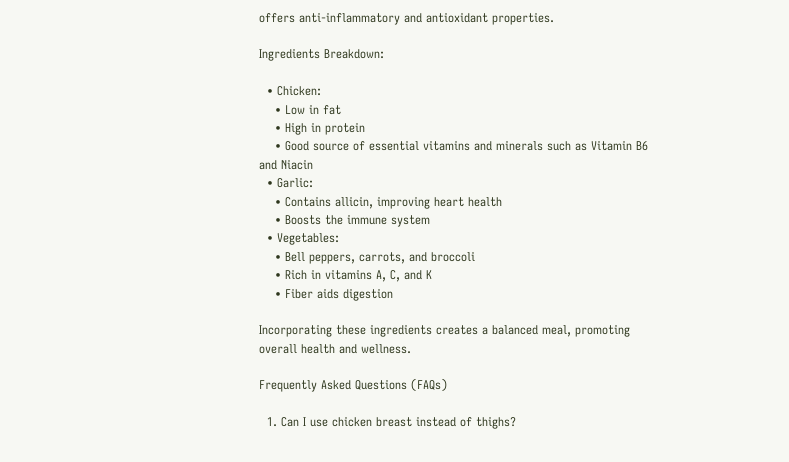offers anti-inflammatory and antioxidant properties.

Ingredients Breakdown:

  • Chicken:
    • Low in fat
    • High in protein
    • Good source of essential vitamins and minerals such as Vitamin B6 and Niacin
  • Garlic:
    • Contains allicin, improving heart health
    • Boosts the immune system
  • Vegetables:
    • Bell peppers, carrots, and broccoli
    • Rich in vitamins A, C, and K
    • Fiber aids digestion

Incorporating these ingredients creates a balanced meal, promoting overall health and wellness.

Frequently Asked Questions (FAQs)

  1. Can I use chicken breast instead of thighs?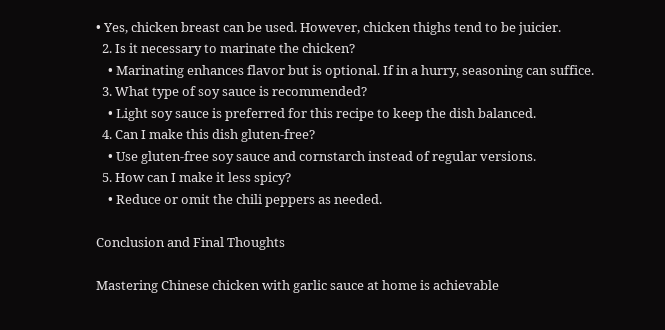• Yes, chicken breast can be used. However, chicken thighs tend to be juicier.
  2. Is it necessary to marinate the chicken?
    • Marinating enhances flavor but is optional. If in a hurry, seasoning can suffice.
  3. What type of soy sauce is recommended?
    • Light soy sauce is preferred for this recipe to keep the dish balanced.
  4. Can I make this dish gluten-free?
    • Use gluten-free soy sauce and cornstarch instead of regular versions.
  5. How can I make it less spicy?
    • Reduce or omit the chili peppers as needed.

Conclusion and Final Thoughts

Mastering Chinese chicken with garlic sauce at home is achievable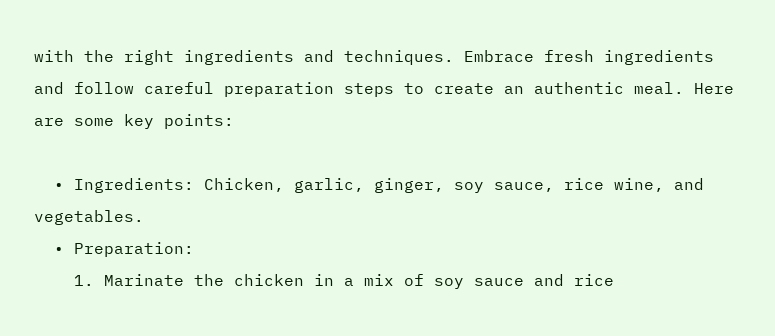with the right ingredients and techniques. Embrace fresh ingredients and follow careful preparation steps to create an authentic meal. Here are some key points:

  • Ingredients: Chicken, garlic, ginger, soy sauce, rice wine, and vegetables.
  • Preparation:
    1. Marinate the chicken in a mix of soy sauce and rice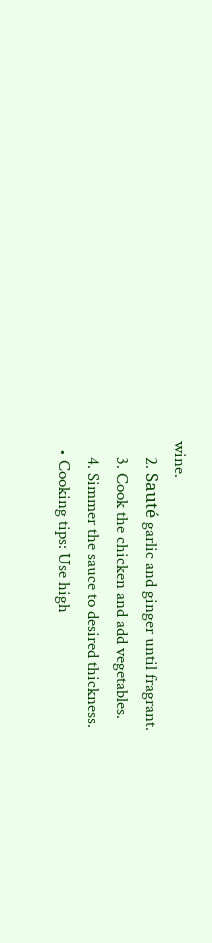wine.
    2. Sauté garlic and ginger until fragrant.
    3. Cook the chicken and add vegetables.
    4. Simmer the sauce to desired thickness.
  • Cooking tips: Use high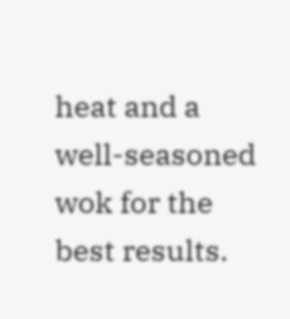heat and a well-seasoned wok for the best results.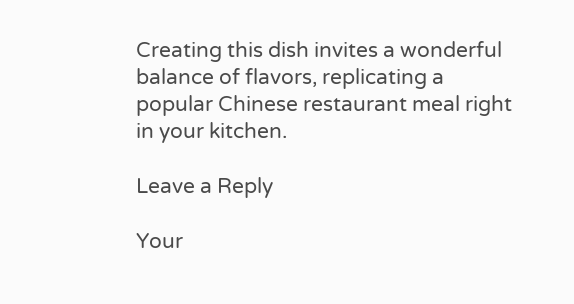Creating this dish invites a wonderful balance of flavors, replicating a popular Chinese restaurant meal right in your kitchen.

Leave a Reply

Your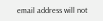email address will not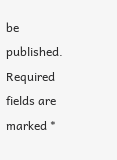be published. Required fields are marked *